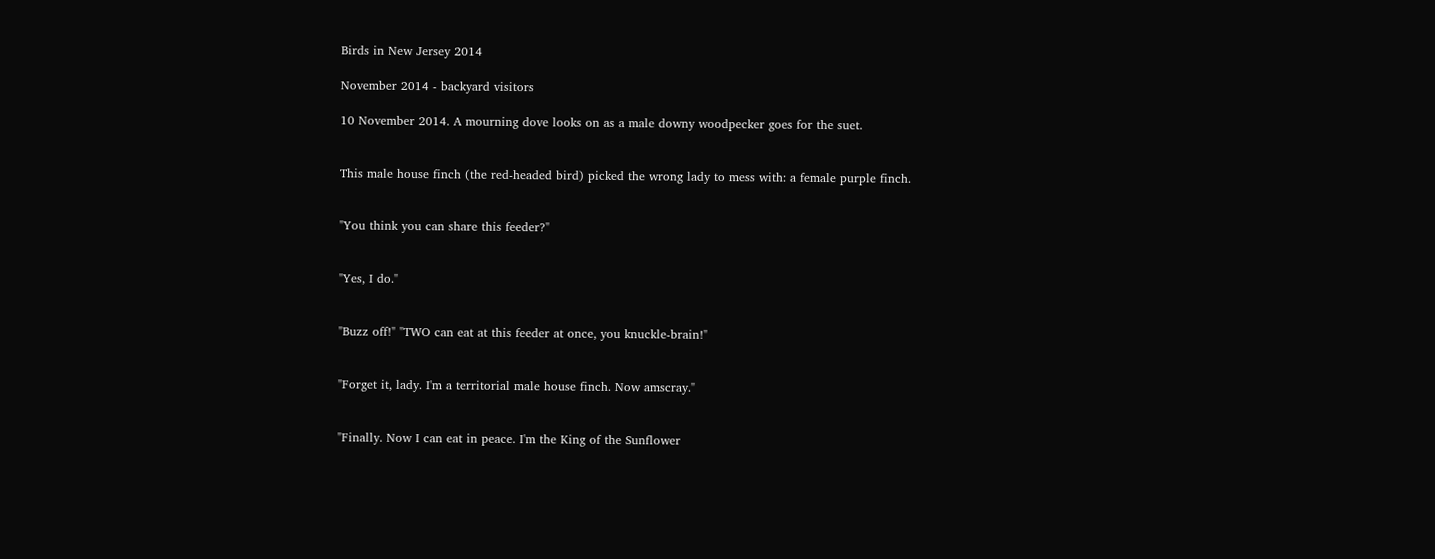Birds in New Jersey 2014

November 2014 - backyard visitors

10 November 2014. A mourning dove looks on as a male downy woodpecker goes for the suet.


This male house finch (the red-headed bird) picked the wrong lady to mess with: a female purple finch.


"You think you can share this feeder?"


"Yes, I do."


"Buzz off!" "TWO can eat at this feeder at once, you knuckle-brain!"


"Forget it, lady. I'm a territorial male house finch. Now amscray."


"Finally. Now I can eat in peace. I'm the King of the Sunflower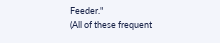Feeder."
(All of these frequent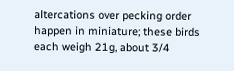altercations over pecking order happen in miniature; these birds each weigh 21g, about 3/4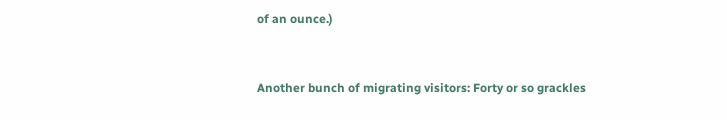of an ounce.)


Another bunch of migrating visitors: Forty or so grackles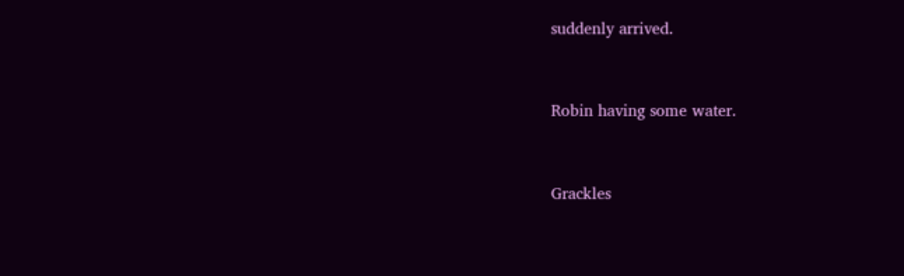suddenly arrived.


Robin having some water.


Grackles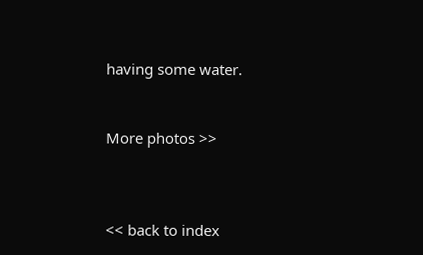having some water.


More photos >>



<< back to index